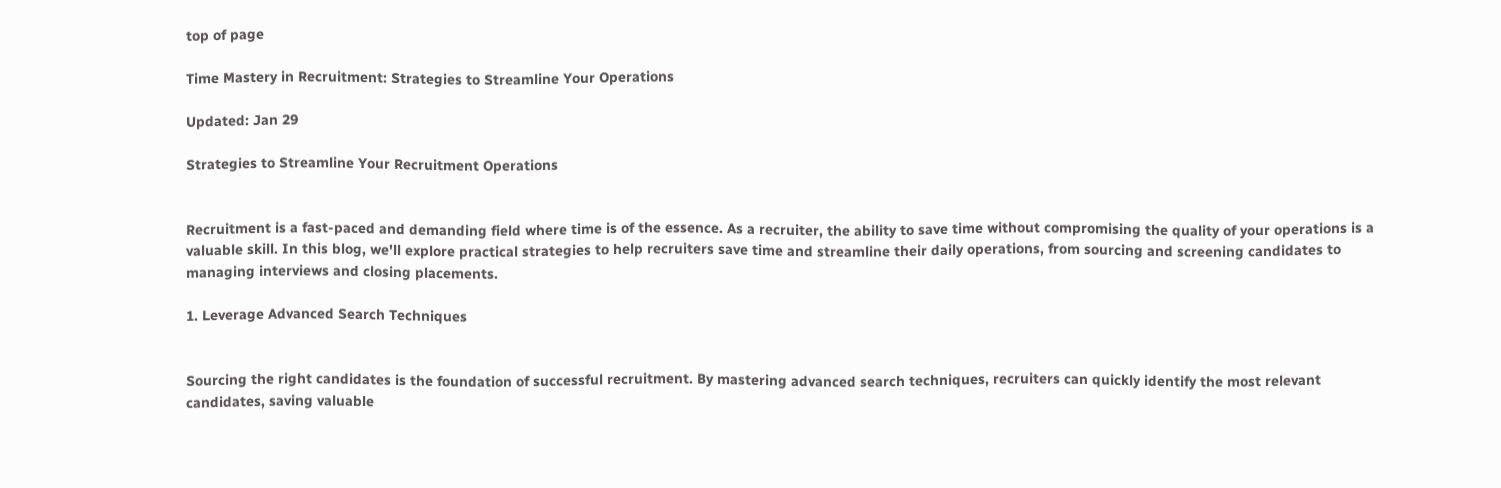top of page

Time Mastery in Recruitment: Strategies to Streamline Your Operations

Updated: Jan 29

Strategies to Streamline Your Recruitment Operations


Recruitment is a fast-paced and demanding field where time is of the essence. As a recruiter, the ability to save time without compromising the quality of your operations is a valuable skill. In this blog, we'll explore practical strategies to help recruiters save time and streamline their daily operations, from sourcing and screening candidates to managing interviews and closing placements.

1. Leverage Advanced Search Techniques


Sourcing the right candidates is the foundation of successful recruitment. By mastering advanced search techniques, recruiters can quickly identify the most relevant candidates, saving valuable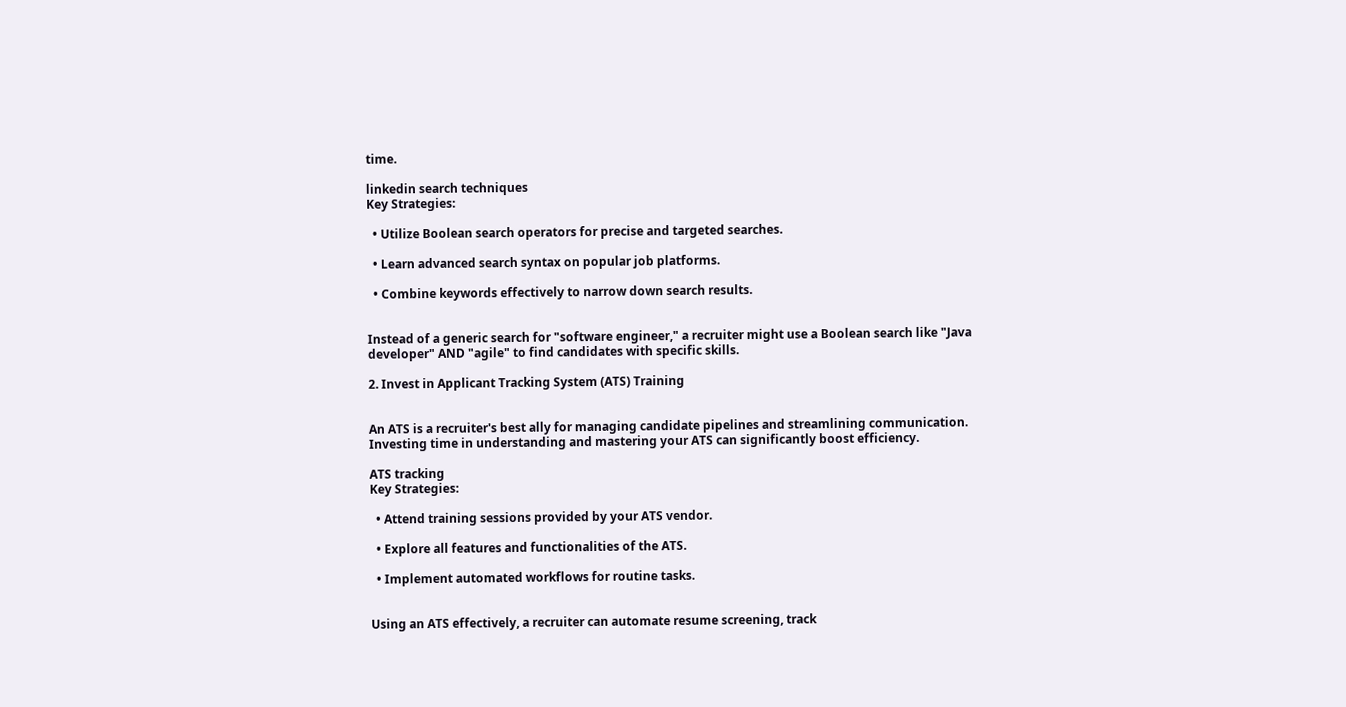time.

linkedin search techniques
Key Strategies:

  • Utilize Boolean search operators for precise and targeted searches.

  • Learn advanced search syntax on popular job platforms.

  • Combine keywords effectively to narrow down search results.


Instead of a generic search for "software engineer," a recruiter might use a Boolean search like "Java developer" AND "agile" to find candidates with specific skills.

2. Invest in Applicant Tracking System (ATS) Training


An ATS is a recruiter's best ally for managing candidate pipelines and streamlining communication. Investing time in understanding and mastering your ATS can significantly boost efficiency.

ATS tracking
Key Strategies:

  • Attend training sessions provided by your ATS vendor.

  • Explore all features and functionalities of the ATS.

  • Implement automated workflows for routine tasks.


Using an ATS effectively, a recruiter can automate resume screening, track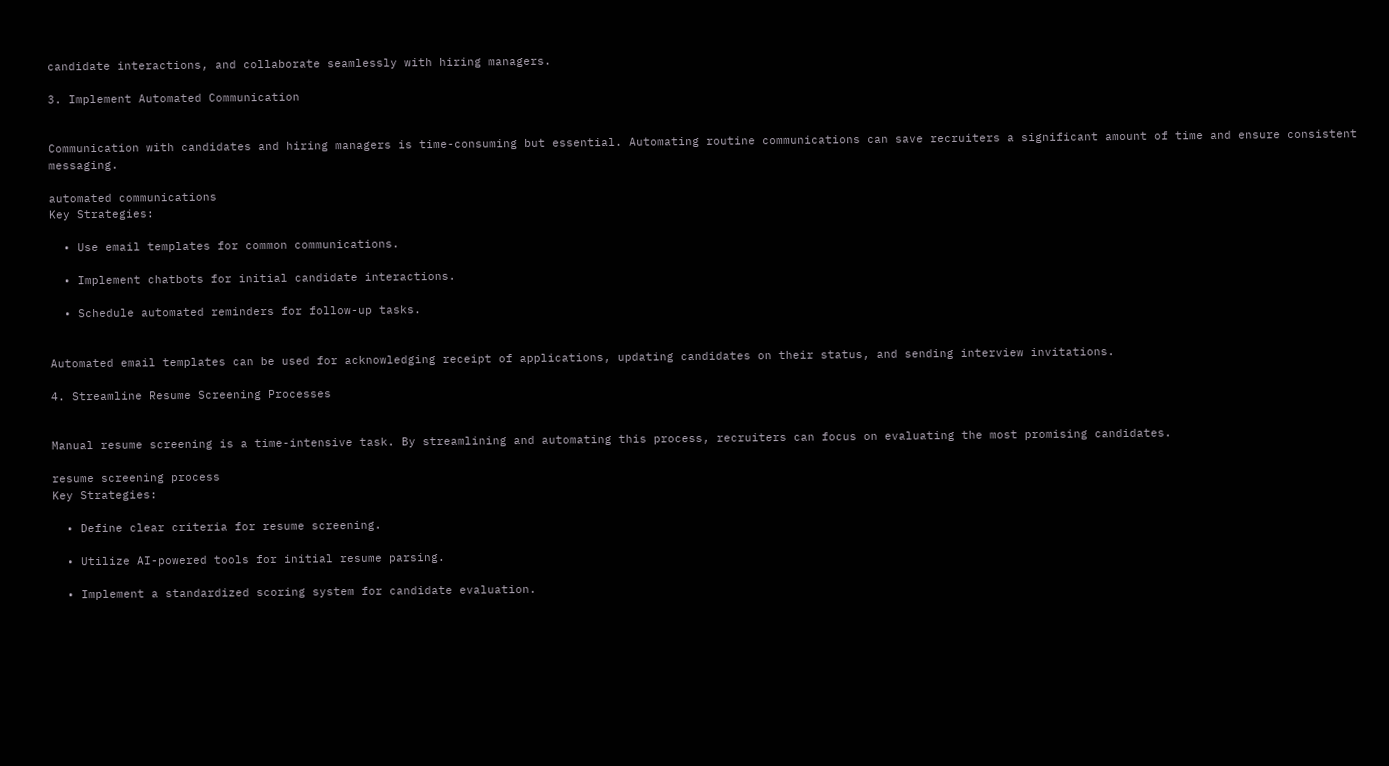candidate interactions, and collaborate seamlessly with hiring managers.

3. Implement Automated Communication


Communication with candidates and hiring managers is time-consuming but essential. Automating routine communications can save recruiters a significant amount of time and ensure consistent messaging.

automated communications
Key Strategies:

  • Use email templates for common communications.

  • Implement chatbots for initial candidate interactions.

  • Schedule automated reminders for follow-up tasks.


Automated email templates can be used for acknowledging receipt of applications, updating candidates on their status, and sending interview invitations.

4. Streamline Resume Screening Processes


Manual resume screening is a time-intensive task. By streamlining and automating this process, recruiters can focus on evaluating the most promising candidates.

resume screening process
Key Strategies:

  • Define clear criteria for resume screening.

  • Utilize AI-powered tools for initial resume parsing.

  • Implement a standardized scoring system for candidate evaluation.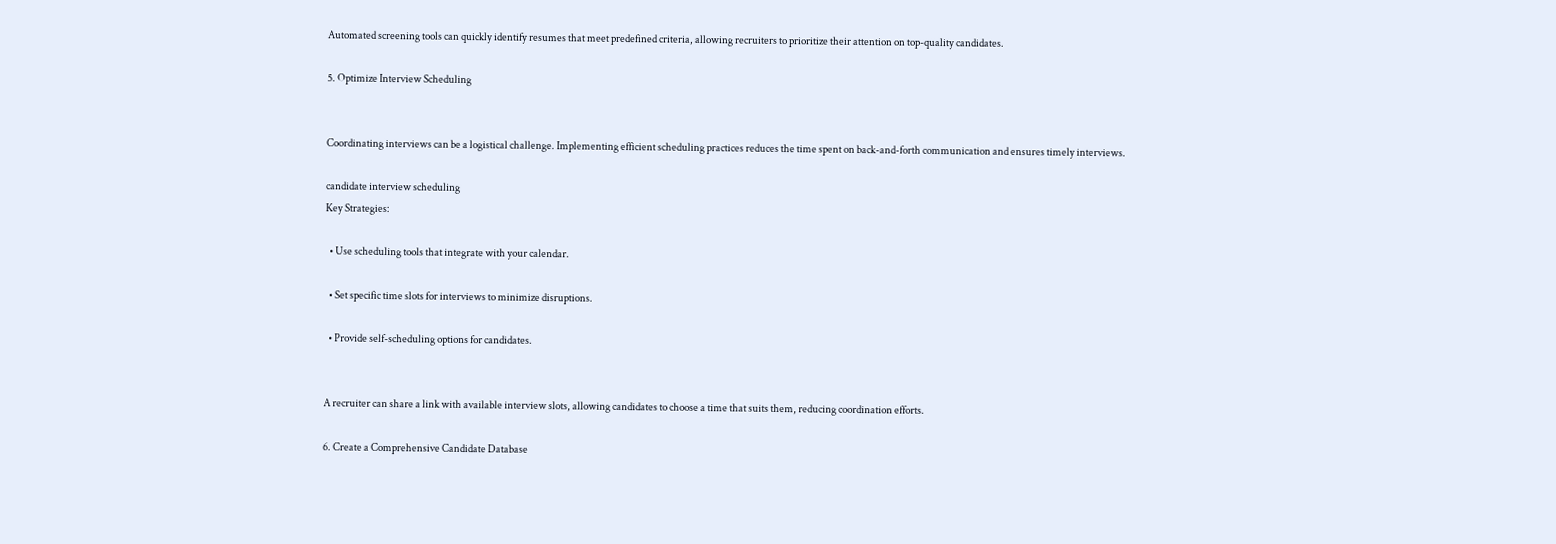Automated screening tools can quickly identify resumes that meet predefined criteria, allowing recruiters to prioritize their attention on top-quality candidates.

5. Optimize Interview Scheduling


Coordinating interviews can be a logistical challenge. Implementing efficient scheduling practices reduces the time spent on back-and-forth communication and ensures timely interviews.

candidate interview scheduling
Key Strategies:

  • Use scheduling tools that integrate with your calendar.

  • Set specific time slots for interviews to minimize disruptions.

  • Provide self-scheduling options for candidates.


A recruiter can share a link with available interview slots, allowing candidates to choose a time that suits them, reducing coordination efforts.

6. Create a Comprehensive Candidate Database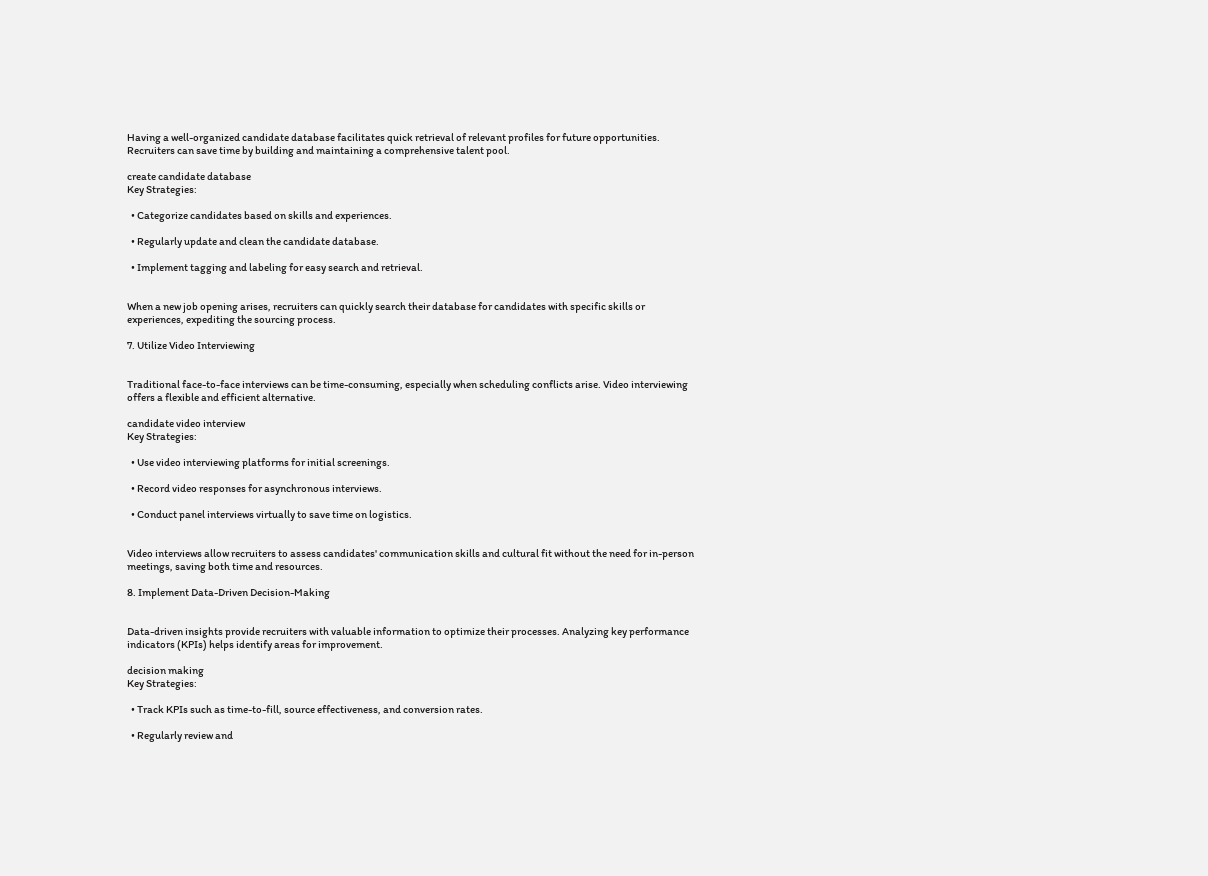Having a well-organized candidate database facilitates quick retrieval of relevant profiles for future opportunities. Recruiters can save time by building and maintaining a comprehensive talent pool.

create candidate database
Key Strategies:

  • Categorize candidates based on skills and experiences.

  • Regularly update and clean the candidate database.

  • Implement tagging and labeling for easy search and retrieval.


When a new job opening arises, recruiters can quickly search their database for candidates with specific skills or experiences, expediting the sourcing process.

7. Utilize Video Interviewing


Traditional face-to-face interviews can be time-consuming, especially when scheduling conflicts arise. Video interviewing offers a flexible and efficient alternative.

candidate video interview
Key Strategies:

  • Use video interviewing platforms for initial screenings.

  • Record video responses for asynchronous interviews.

  • Conduct panel interviews virtually to save time on logistics.


Video interviews allow recruiters to assess candidates' communication skills and cultural fit without the need for in-person meetings, saving both time and resources.

8. Implement Data-Driven Decision-Making


Data-driven insights provide recruiters with valuable information to optimize their processes. Analyzing key performance indicators (KPIs) helps identify areas for improvement.

decision making
Key Strategies:

  • Track KPIs such as time-to-fill, source effectiveness, and conversion rates.

  • Regularly review and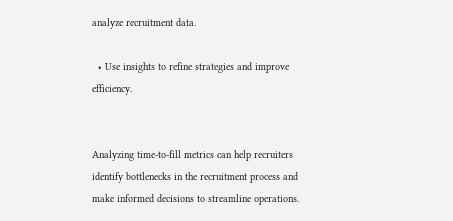analyze recruitment data.

  • Use insights to refine strategies and improve efficiency.


Analyzing time-to-fill metrics can help recruiters identify bottlenecks in the recruitment process and make informed decisions to streamline operations.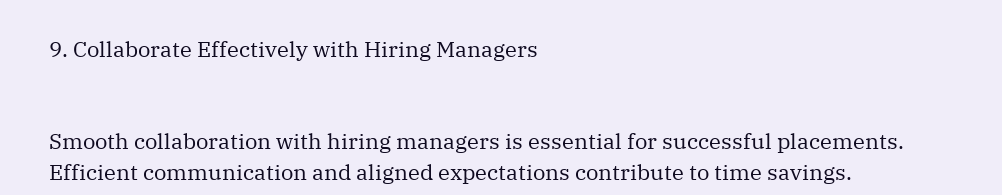9. Collaborate Effectively with Hiring Managers


Smooth collaboration with hiring managers is essential for successful placements. Efficient communication and aligned expectations contribute to time savings.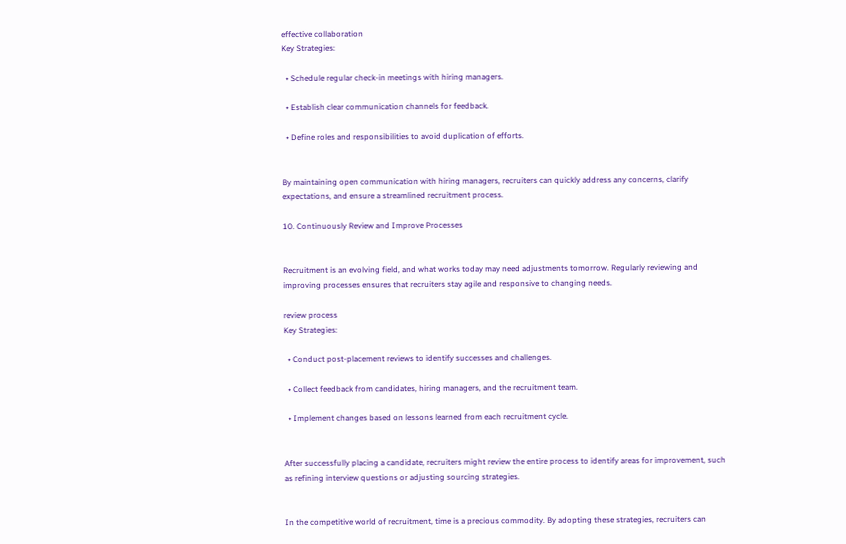effective collaboration
Key Strategies:

  • Schedule regular check-in meetings with hiring managers.

  • Establish clear communication channels for feedback.

  • Define roles and responsibilities to avoid duplication of efforts.


By maintaining open communication with hiring managers, recruiters can quickly address any concerns, clarify expectations, and ensure a streamlined recruitment process.

10. Continuously Review and Improve Processes


Recruitment is an evolving field, and what works today may need adjustments tomorrow. Regularly reviewing and improving processes ensures that recruiters stay agile and responsive to changing needs.

review process
Key Strategies:

  • Conduct post-placement reviews to identify successes and challenges.

  • Collect feedback from candidates, hiring managers, and the recruitment team.

  • Implement changes based on lessons learned from each recruitment cycle.


After successfully placing a candidate, recruiters might review the entire process to identify areas for improvement, such as refining interview questions or adjusting sourcing strategies.


In the competitive world of recruitment, time is a precious commodity. By adopting these strategies, recruiters can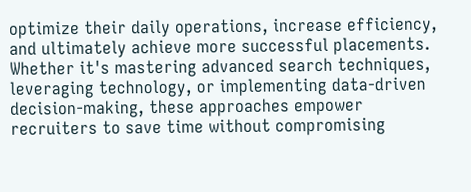optimize their daily operations, increase efficiency, and ultimately achieve more successful placements. Whether it's mastering advanced search techniques, leveraging technology, or implementing data-driven decision-making, these approaches empower recruiters to save time without compromising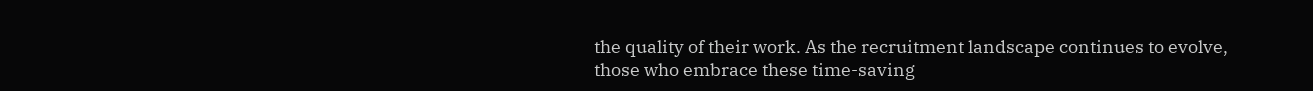the quality of their work. As the recruitment landscape continues to evolve, those who embrace these time-saving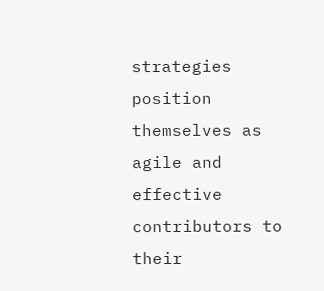strategies position themselves as agile and effective contributors to their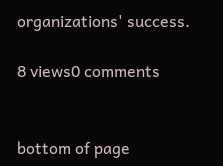organizations' success.

8 views0 comments


bottom of page